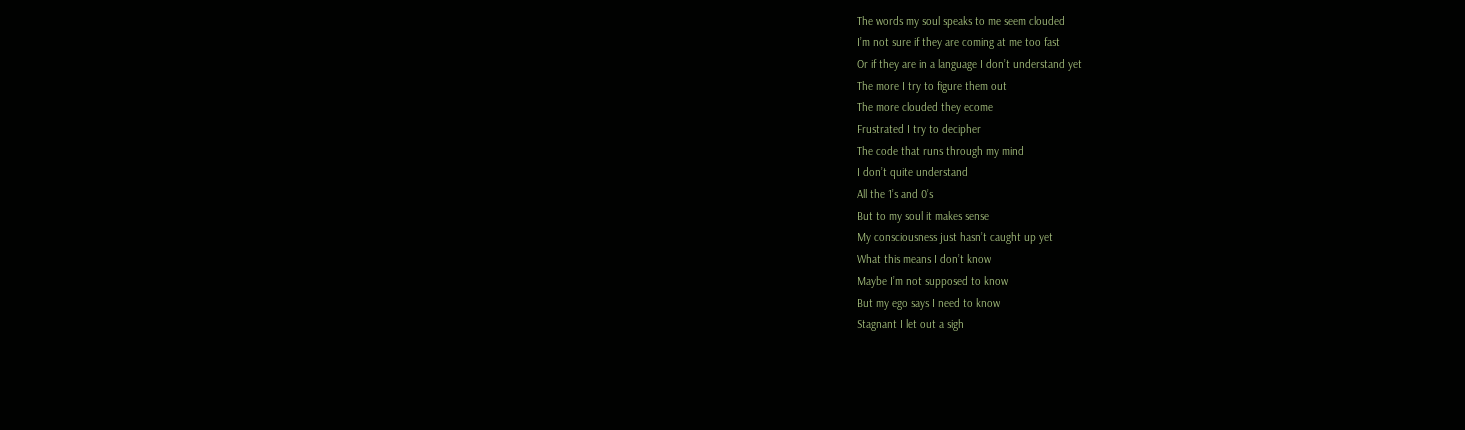The words my soul speaks to me seem clouded
I’m not sure if they are coming at me too fast
Or if they are in a language I don’t understand yet
The more I try to figure them out
The more clouded they ecome
Frustrated I try to decipher
The code that runs through my mind
I don’t quite understand
All the 1’s and 0’s
But to my soul it makes sense
My consciousness just hasn’t caught up yet
What this means I don’t know
Maybe I’m not supposed to know
But my ego says I need to know
Stagnant I let out a sigh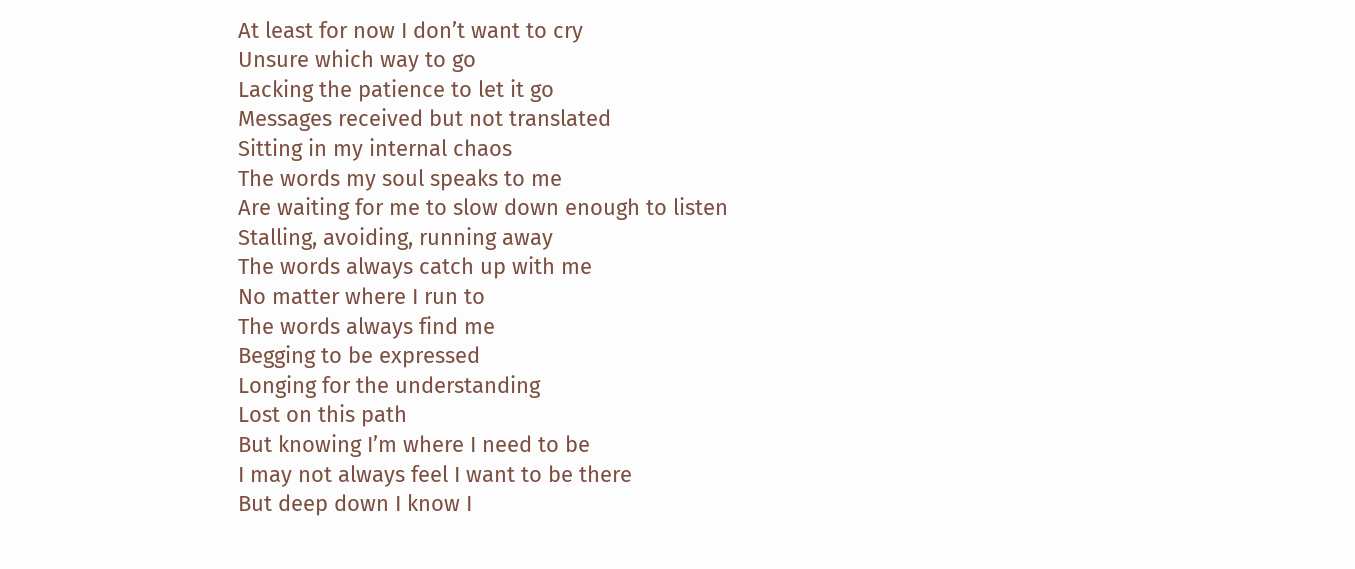At least for now I don’t want to cry
Unsure which way to go
Lacking the patience to let it go
Messages received but not translated
Sitting in my internal chaos
The words my soul speaks to me
Are waiting for me to slow down enough to listen
Stalling, avoiding, running away
The words always catch up with me
No matter where I run to
The words always find me
Begging to be expressed
Longing for the understanding
Lost on this path
But knowing I’m where I need to be
I may not always feel I want to be there
But deep down I know I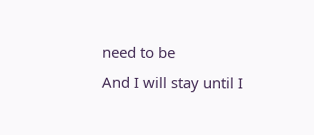need to be
And I will stay until I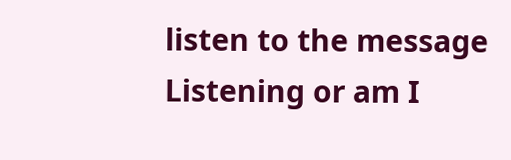listen to the message
Listening or am I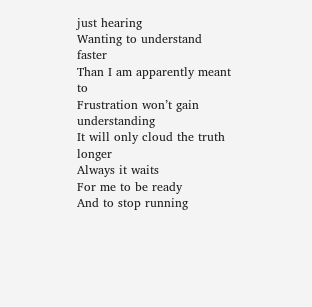just hearing
Wanting to understand faster
Than I am apparently meant to
Frustration won’t gain understanding
It will only cloud the truth longer
Always it waits
For me to be ready
And to stop running